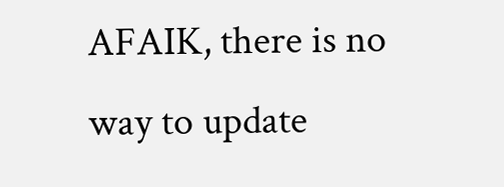AFAIK, there is no way to update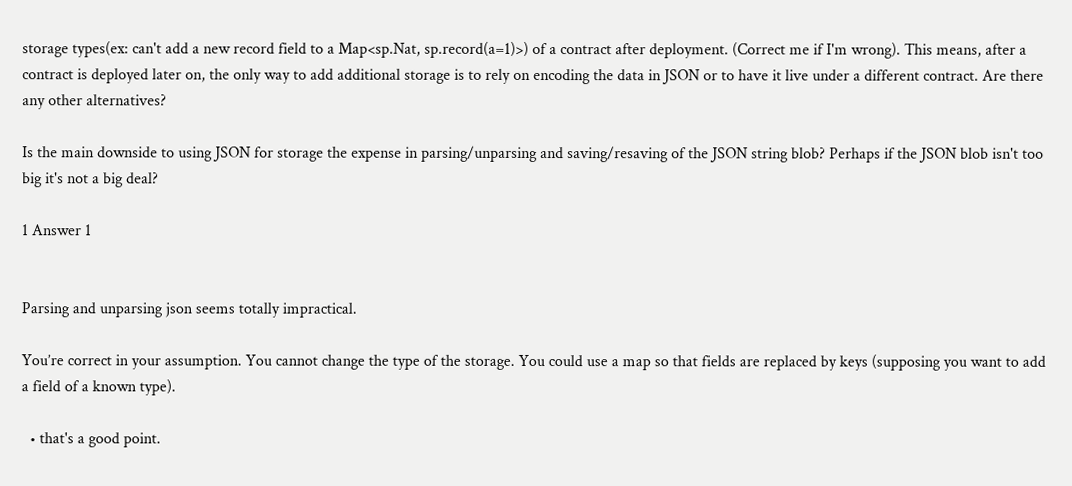storage types(ex: can't add a new record field to a Map<sp.Nat, sp.record(a=1)>) of a contract after deployment. (Correct me if I'm wrong). This means, after a contract is deployed later on, the only way to add additional storage is to rely on encoding the data in JSON or to have it live under a different contract. Are there any other alternatives?

Is the main downside to using JSON for storage the expense in parsing/unparsing and saving/resaving of the JSON string blob? Perhaps if the JSON blob isn't too big it's not a big deal?

1 Answer 1


Parsing and unparsing json seems totally impractical.

You’re correct in your assumption. You cannot change the type of the storage. You could use a map so that fields are replaced by keys (supposing you want to add a field of a known type).

  • that's a good point.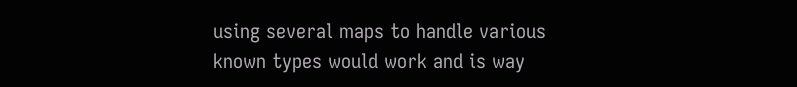using several maps to handle various known types would work and is way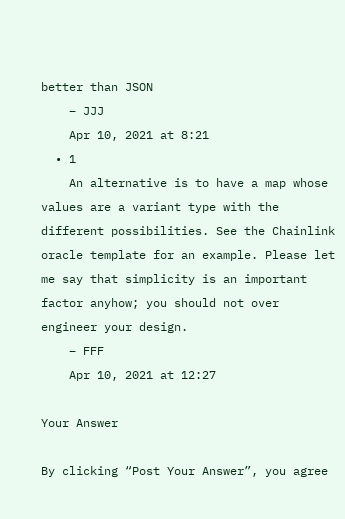better than JSON
    – JJJ
    Apr 10, 2021 at 8:21
  • 1
    An alternative is to have a map whose values are a variant type with the different possibilities. See the Chainlink oracle template for an example. Please let me say that simplicity is an important factor anyhow; you should not over engineer your design.
    – FFF
    Apr 10, 2021 at 12:27

Your Answer

By clicking “Post Your Answer”, you agree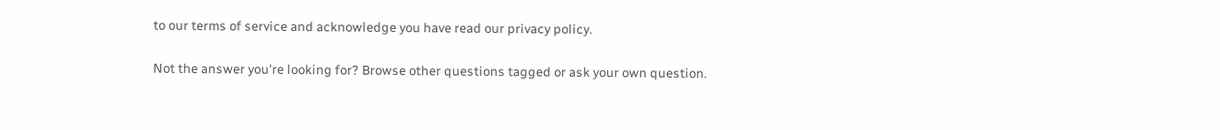to our terms of service and acknowledge you have read our privacy policy.

Not the answer you're looking for? Browse other questions tagged or ask your own question.